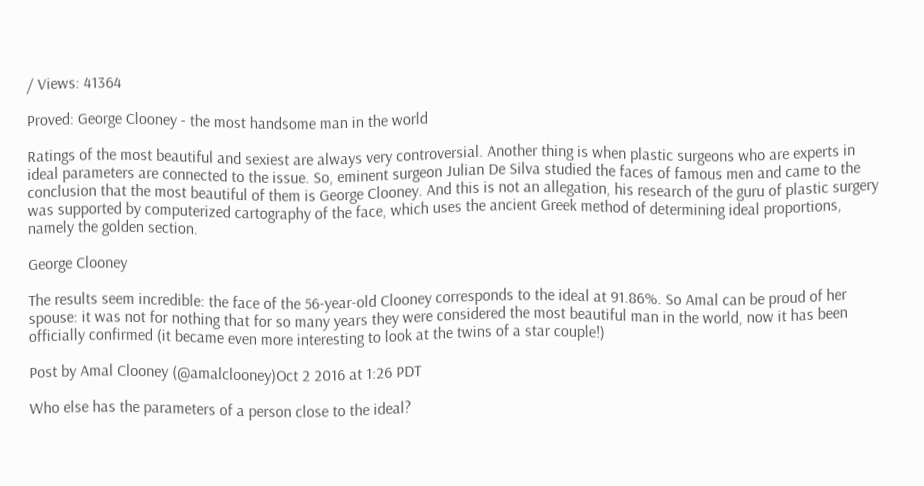/ Views: 41364

Proved: George Clooney - the most handsome man in the world

Ratings of the most beautiful and sexiest are always very controversial. Another thing is when plastic surgeons who are experts in ideal parameters are connected to the issue. So, eminent surgeon Julian De Silva studied the faces of famous men and came to the conclusion that the most beautiful of them is George Clooney. And this is not an allegation, his research of the guru of plastic surgery was supported by computerized cartography of the face, which uses the ancient Greek method of determining ideal proportions, namely the golden section.

George Clooney

The results seem incredible: the face of the 56-year-old Clooney corresponds to the ideal at 91.86%. So Amal can be proud of her spouse: it was not for nothing that for so many years they were considered the most beautiful man in the world, now it has been officially confirmed (it became even more interesting to look at the twins of a star couple!)

Post by Amal Clooney (@amalclooney)Oct 2 2016 at 1:26 PDT

Who else has the parameters of a person close to the ideal?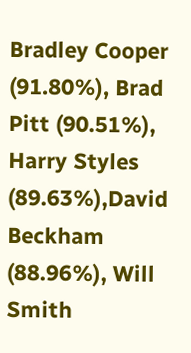Bradley Cooper (91.80%), Brad Pitt (90.51%), Harry Styles (89.63%),David Beckham (88.96%), Will Smith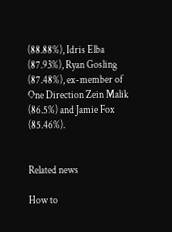(88.88%), Idris Elba (87.93%), Ryan Gosling (87.48%), ex-member of One Direction Zein Malik (86.5%) and Jamie Fox (85.46%).


Related news

How to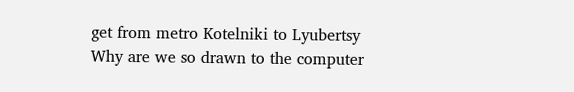get from metro Kotelniki to Lyubertsy
Why are we so drawn to the computer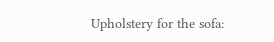Upholstery for the sofa: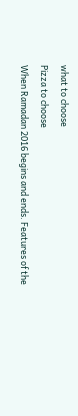what to choose
Pizza to choose
When Ramadan 2016 begins and ends. Features of the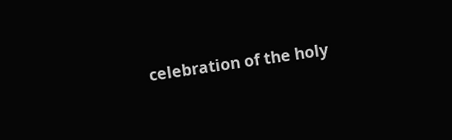celebration of the holy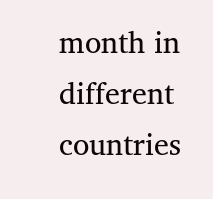month in different countries